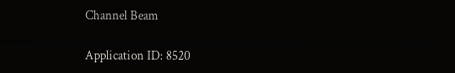Channel Beam

Application ID: 8520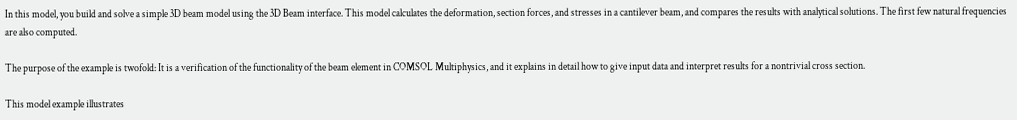In this model, you build and solve a simple 3D beam model using the 3D Beam interface. This model calculates the deformation, section forces, and stresses in a cantilever beam, and compares the results with analytical solutions. The first few natural frequencies are also computed.

The purpose of the example is twofold: It is a verification of the functionality of the beam element in COMSOL Multiphysics, and it explains in detail how to give input data and interpret results for a nontrivial cross section.

This model example illustrates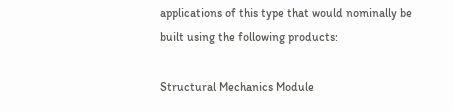applications of this type that would nominally be built using the following products:

Structural Mechanics Module